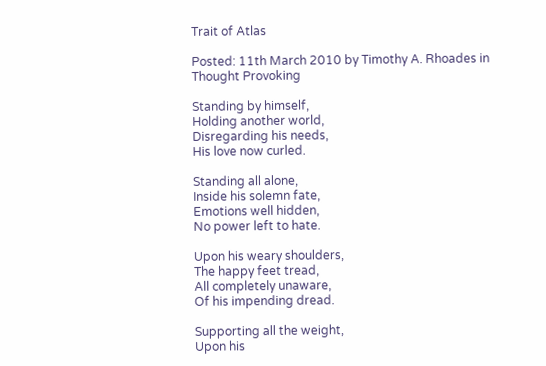Trait of Atlas

Posted: 11th March 2010 by Timothy A. Rhoades in Thought Provoking

Standing by himself,
Holding another world,
Disregarding his needs,
His love now curled.

Standing all alone,
Inside his solemn fate,
Emotions well hidden,
No power left to hate.

Upon his weary shoulders,
The happy feet tread,
All completely unaware,
Of his impending dread.

Supporting all the weight,
Upon his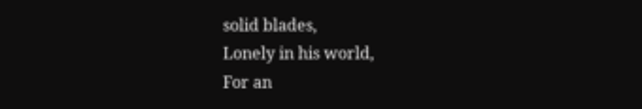solid blades,
Lonely in his world,
For an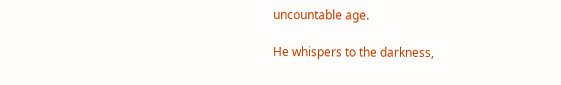uncountable age.

He whispers to the darkness,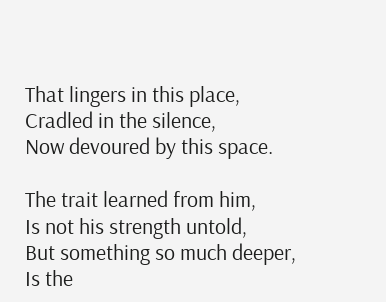That lingers in this place,
Cradled in the silence,
Now devoured by this space.

The trait learned from him,
Is not his strength untold,
But something so much deeper,
Is the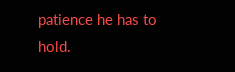patience he has to hold.